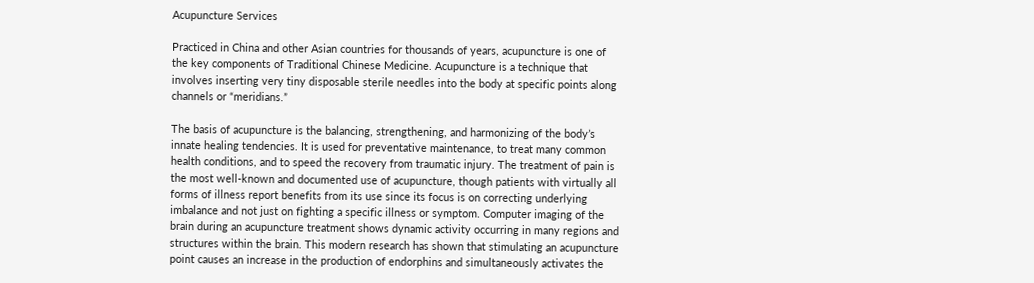Acupuncture Services

Practiced in China and other Asian countries for thousands of years, acupuncture is one of the key components of Traditional Chinese Medicine. Acupuncture is a technique that involves inserting very tiny disposable sterile needles into the body at specific points along channels or “meridians.”

The basis of acupuncture is the balancing, strengthening, and harmonizing of the body’s innate healing tendencies. It is used for preventative maintenance, to treat many common health conditions, and to speed the recovery from traumatic injury. The treatment of pain is the most well-known and documented use of acupuncture, though patients with virtually all forms of illness report benefits from its use since its focus is on correcting underlying imbalance and not just on fighting a specific illness or symptom. Computer imaging of the brain during an acupuncture treatment shows dynamic activity occurring in many regions and structures within the brain. This modern research has shown that stimulating an acupuncture point causes an increase in the production of endorphins and simultaneously activates the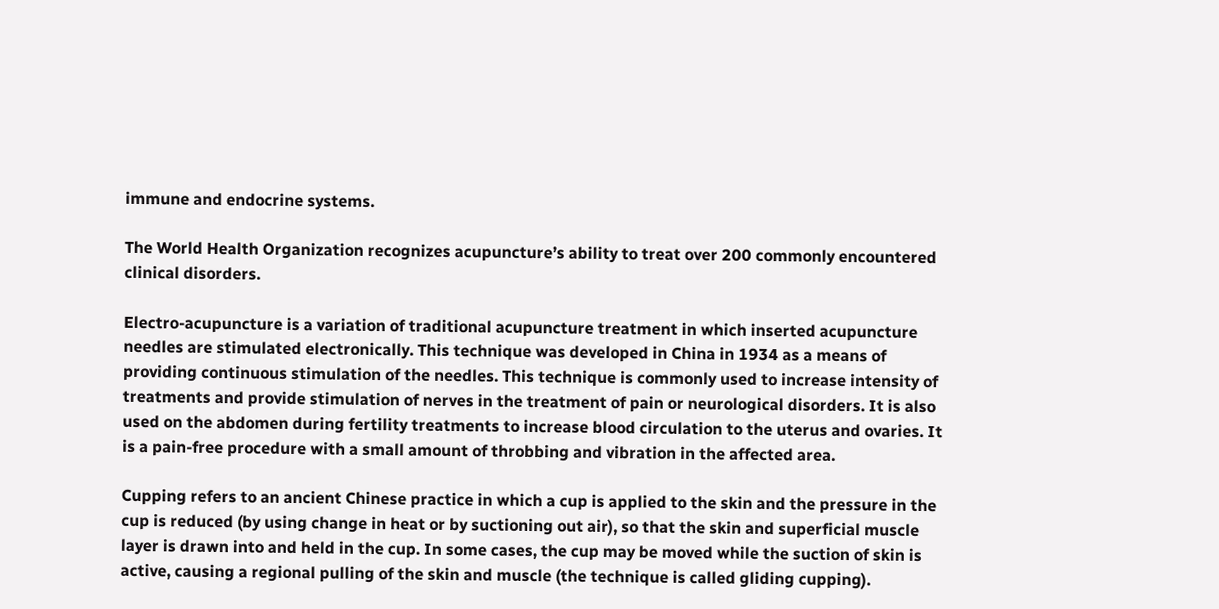immune and endocrine systems.

The World Health Organization recognizes acupuncture’s ability to treat over 200 commonly encountered clinical disorders.

Electro-acupuncture is a variation of traditional acupuncture treatment in which inserted acupuncture needles are stimulated electronically. This technique was developed in China in 1934 as a means of providing continuous stimulation of the needles. This technique is commonly used to increase intensity of treatments and provide stimulation of nerves in the treatment of pain or neurological disorders. It is also used on the abdomen during fertility treatments to increase blood circulation to the uterus and ovaries. It is a pain-free procedure with a small amount of throbbing and vibration in the affected area.

Cupping refers to an ancient Chinese practice in which a cup is applied to the skin and the pressure in the cup is reduced (by using change in heat or by suctioning out air), so that the skin and superficial muscle layer is drawn into and held in the cup. In some cases, the cup may be moved while the suction of skin is active, causing a regional pulling of the skin and muscle (the technique is called gliding cupping).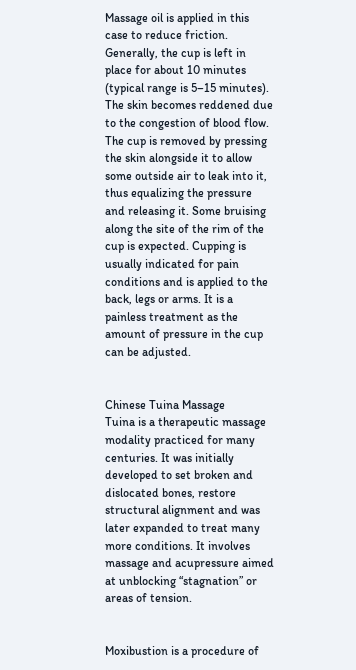Massage oil is applied in this case to reduce friction. Generally, the cup is left in place for about 10 minutes (typical range is 5–15 minutes). The skin becomes reddened due to the congestion of blood flow. The cup is removed by pressing the skin alongside it to allow some outside air to leak into it, thus equalizing the pressure and releasing it. Some bruising along the site of the rim of the cup is expected. Cupping is usually indicated for pain conditions and is applied to the back, legs or arms. It is a painless treatment as the amount of pressure in the cup can be adjusted.


Chinese Tuina Massage
Tuina is a therapeutic massage modality practiced for many centuries. It was initially developed to set broken and dislocated bones, restore structural alignment and was later expanded to treat many more conditions. It involves massage and acupressure aimed at unblocking “stagnation” or areas of tension.


Moxibustion is a procedure of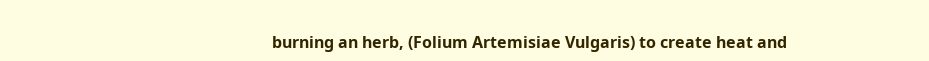burning an herb, (Folium Artemisiae Vulgaris) to create heat and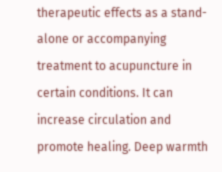therapeutic effects as a stand-alone or accompanying treatment to acupuncture in certain conditions. It can increase circulation and promote healing. Deep warmth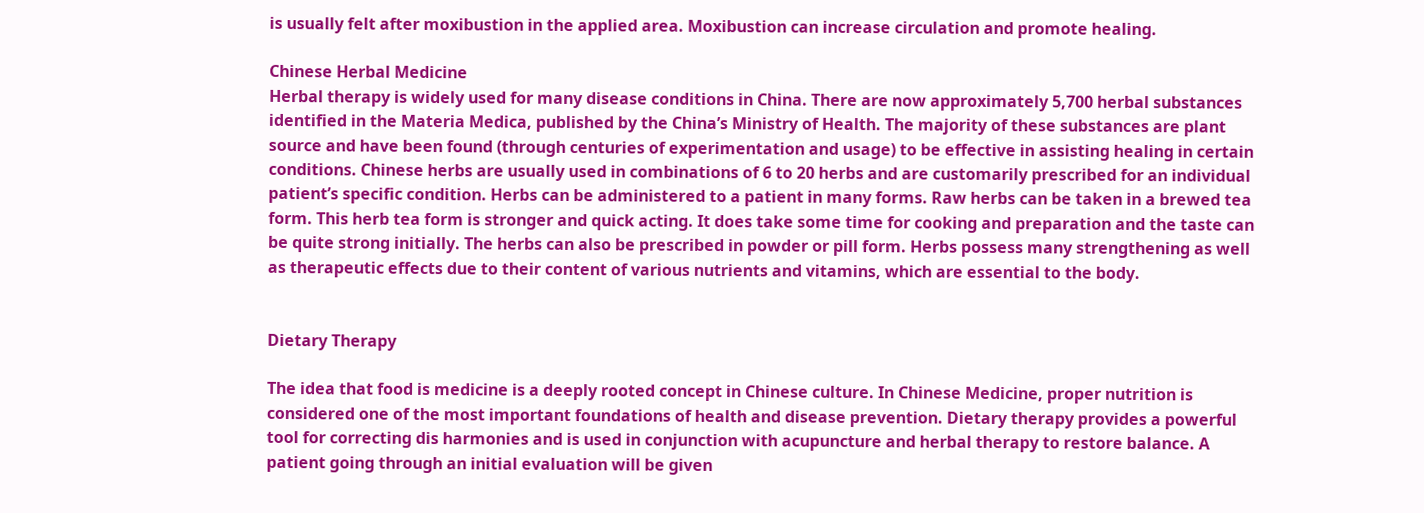is usually felt after moxibustion in the applied area. Moxibustion can increase circulation and promote healing.

Chinese Herbal Medicine
Herbal therapy is widely used for many disease conditions in China. There are now approximately 5,700 herbal substances identified in the Materia Medica, published by the China’s Ministry of Health. The majority of these substances are plant source and have been found (through centuries of experimentation and usage) to be effective in assisting healing in certain conditions. Chinese herbs are usually used in combinations of 6 to 20 herbs and are customarily prescribed for an individual patient’s specific condition. Herbs can be administered to a patient in many forms. Raw herbs can be taken in a brewed tea form. This herb tea form is stronger and quick acting. It does take some time for cooking and preparation and the taste can be quite strong initially. The herbs can also be prescribed in powder or pill form. Herbs possess many strengthening as well as therapeutic effects due to their content of various nutrients and vitamins, which are essential to the body.


Dietary Therapy

The idea that food is medicine is a deeply rooted concept in Chinese culture. In Chinese Medicine, proper nutrition is considered one of the most important foundations of health and disease prevention. Dietary therapy provides a powerful tool for correcting dis harmonies and is used in conjunction with acupuncture and herbal therapy to restore balance. A patient going through an initial evaluation will be given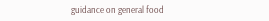guidance on general food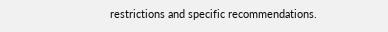restrictions and specific recommendations.